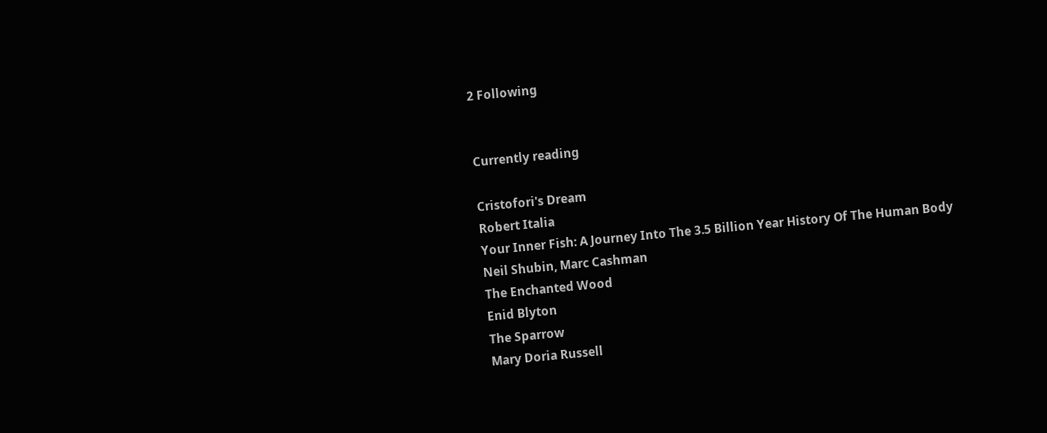2 Following


Currently reading

Cristofori's Dream
Robert Italia
Your Inner Fish: A Journey Into The 3.5 Billion Year History Of The Human Body
Neil Shubin, Marc Cashman
The Enchanted Wood
Enid Blyton
The Sparrow
Mary Doria Russell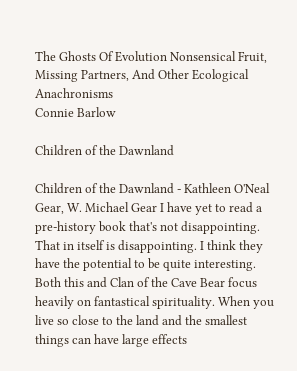The Ghosts Of Evolution Nonsensical Fruit, Missing Partners, And Other Ecological Anachronisms
Connie Barlow

Children of the Dawnland

Children of the Dawnland - Kathleen O'Neal Gear, W. Michael Gear I have yet to read a pre-history book that's not disappointing. That in itself is disappointing. I think they have the potential to be quite interesting. Both this and Clan of the Cave Bear focus heavily on fantastical spirituality. When you live so close to the land and the smallest things can have large effects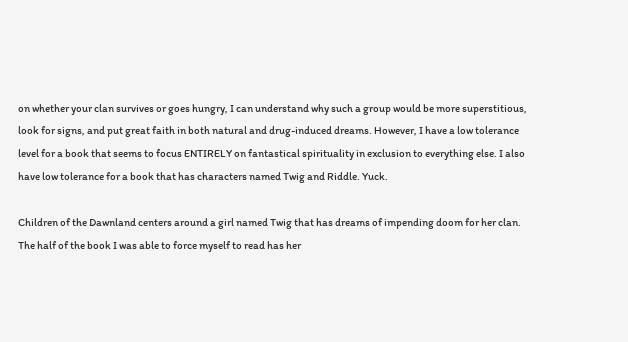on whether your clan survives or goes hungry, I can understand why such a group would be more superstitious, look for signs, and put great faith in both natural and drug-induced dreams. However, I have a low tolerance level for a book that seems to focus ENTIRELY on fantastical spirituality in exclusion to everything else. I also have low tolerance for a book that has characters named Twig and Riddle. Yuck.

Children of the Dawnland centers around a girl named Twig that has dreams of impending doom for her clan. The half of the book I was able to force myself to read has her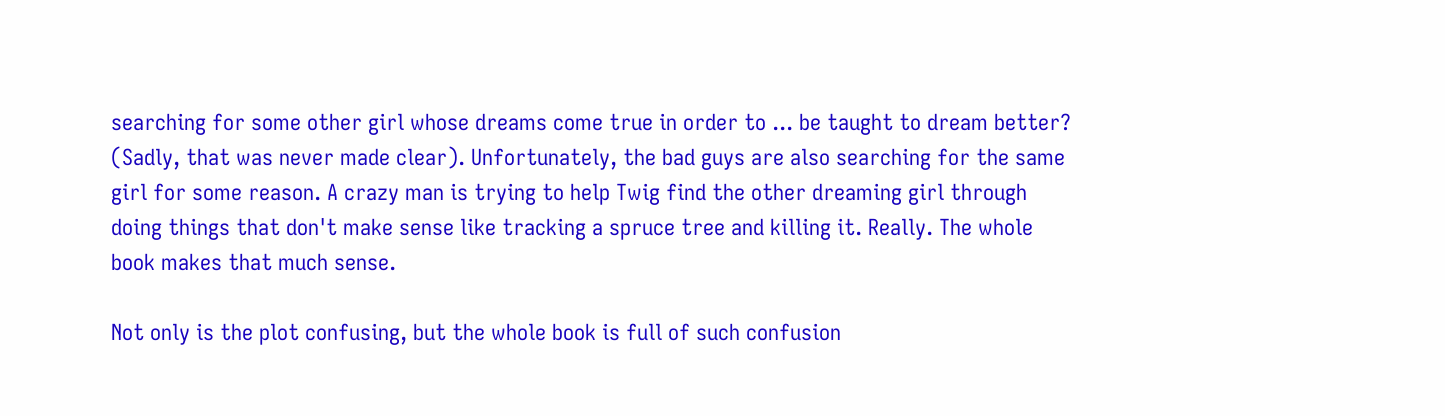searching for some other girl whose dreams come true in order to ... be taught to dream better? (Sadly, that was never made clear). Unfortunately, the bad guys are also searching for the same girl for some reason. A crazy man is trying to help Twig find the other dreaming girl through doing things that don't make sense like tracking a spruce tree and killing it. Really. The whole book makes that much sense.

Not only is the plot confusing, but the whole book is full of such confusion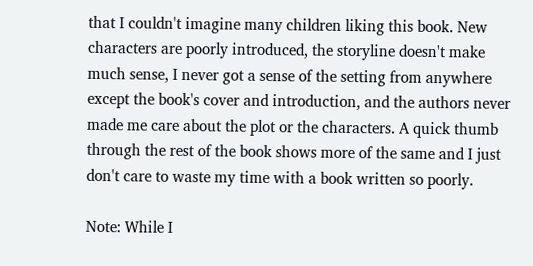that I couldn't imagine many children liking this book. New characters are poorly introduced, the storyline doesn't make much sense, I never got a sense of the setting from anywhere except the book's cover and introduction, and the authors never made me care about the plot or the characters. A quick thumb through the rest of the book shows more of the same and I just don't care to waste my time with a book written so poorly.

Note: While I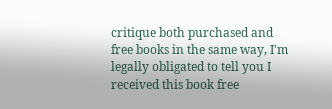critique both purchased and free books in the same way, I'm legally obligated to tell you I received this book free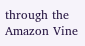through the Amazon Vine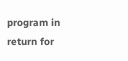program in return for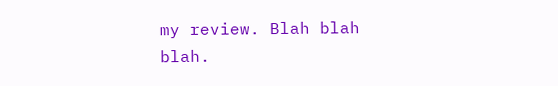my review. Blah blah blah.